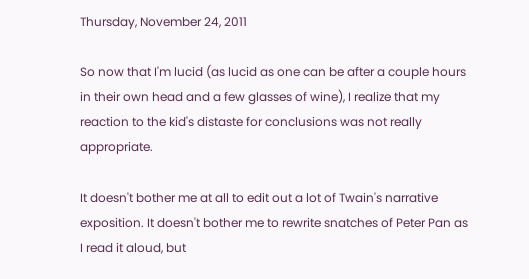Thursday, November 24, 2011

So now that I'm lucid (as lucid as one can be after a couple hours in their own head and a few glasses of wine), I realize that my reaction to the kid's distaste for conclusions was not really appropriate.

It doesn't bother me at all to edit out a lot of Twain's narrative exposition. It doesn't bother me to rewrite snatches of Peter Pan as I read it aloud, but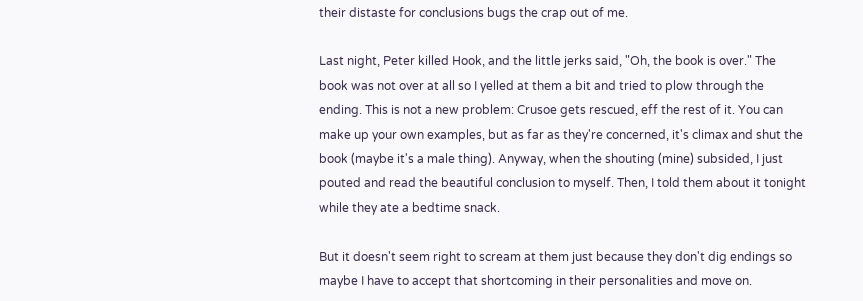their distaste for conclusions bugs the crap out of me.

Last night, Peter killed Hook, and the little jerks said, "Oh, the book is over." The book was not over at all so I yelled at them a bit and tried to plow through the ending. This is not a new problem: Crusoe gets rescued, eff the rest of it. You can make up your own examples, but as far as they're concerned, it's climax and shut the book (maybe it's a male thing). Anyway, when the shouting (mine) subsided, I just pouted and read the beautiful conclusion to myself. Then, I told them about it tonight while they ate a bedtime snack.

But it doesn't seem right to scream at them just because they don't dig endings so maybe I have to accept that shortcoming in their personalities and move on.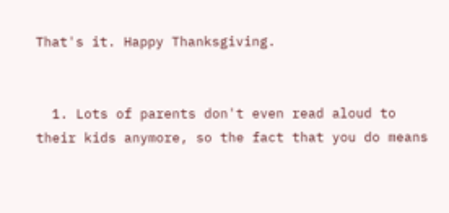That's it. Happy Thanksgiving.


  1. Lots of parents don't even read aloud to their kids anymore, so the fact that you do means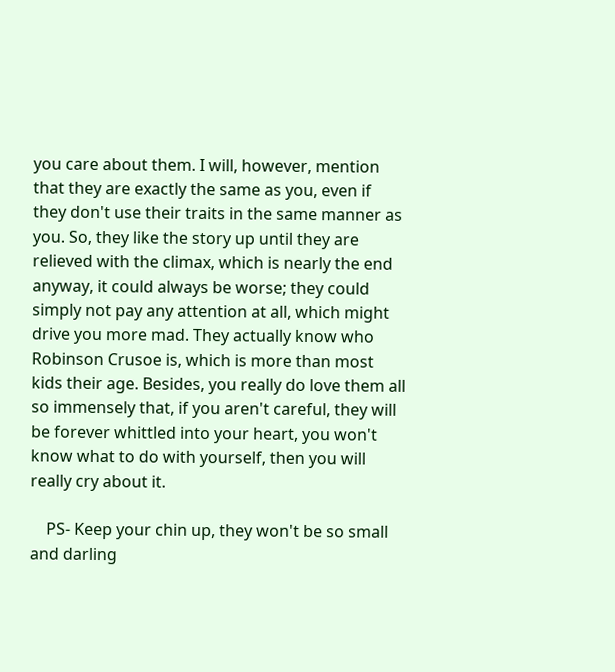you care about them. I will, however, mention that they are exactly the same as you, even if they don't use their traits in the same manner as you. So, they like the story up until they are relieved with the climax, which is nearly the end anyway, it could always be worse; they could simply not pay any attention at all, which might drive you more mad. They actually know who Robinson Crusoe is, which is more than most kids their age. Besides, you really do love them all so immensely that, if you aren't careful, they will be forever whittled into your heart, you won't know what to do with yourself, then you will really cry about it.

    PS- Keep your chin up, they won't be so small and darling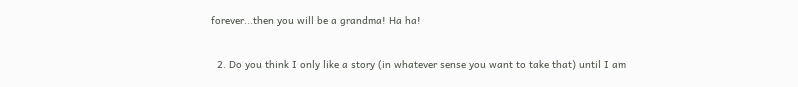forever...then you will be a grandma! Ha ha!

  2. Do you think I only like a story (in whatever sense you want to take that) until I am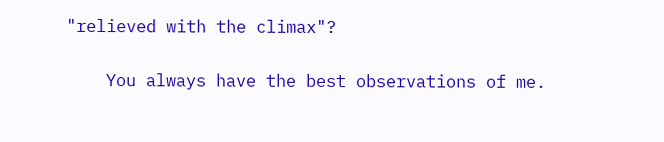"relieved with the climax"?

    You always have the best observations of me.